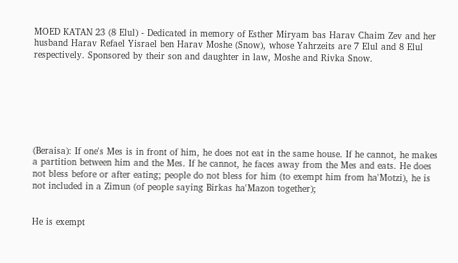MOED KATAN 23 (8 Elul) - Dedicated in memory of Esther Miryam bas Harav Chaim Zev and her husband Harav Refael Yisrael ben Harav Moshe (Snow), whose Yahrzeits are 7 Elul and 8 Elul respectively. Sponsored by their son and daughter in law, Moshe and Rivka Snow.







(Beraisa): If one's Mes is in front of him, he does not eat in the same house. If he cannot, he makes a partition between him and the Mes. If he cannot, he faces away from the Mes and eats. He does not bless before or after eating; people do not bless for him (to exempt him from ha'Motzi), he is not included in a Zimun (of people saying Birkas ha'Mazon together);


He is exempt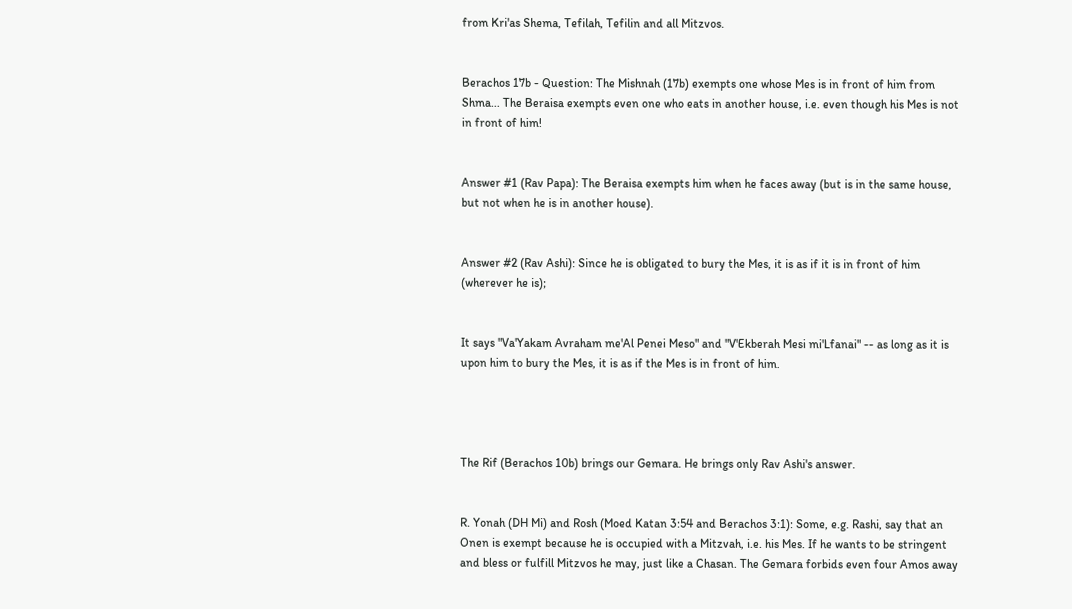from Kri'as Shema, Tefilah, Tefilin and all Mitzvos.


Berachos 17b - Question: The Mishnah (17b) exempts one whose Mes is in front of him from Shma... The Beraisa exempts even one who eats in another house, i.e. even though his Mes is not in front of him!


Answer #1 (Rav Papa): The Beraisa exempts him when he faces away (but is in the same house, but not when he is in another house).


Answer #2 (Rav Ashi): Since he is obligated to bury the Mes, it is as if it is in front of him (wherever he is);


It says "Va'Yakam Avraham me'Al Penei Meso" and "V'Ekberah Mesi mi'Lfanai" -- as long as it is upon him to bury the Mes, it is as if the Mes is in front of him.




The Rif (Berachos 10b) brings our Gemara. He brings only Rav Ashi's answer.


R. Yonah (DH Mi) and Rosh (Moed Katan 3:54 and Berachos 3:1): Some, e.g. Rashi, say that an Onen is exempt because he is occupied with a Mitzvah, i.e. his Mes. If he wants to be stringent and bless or fulfill Mitzvos he may, just like a Chasan. The Gemara forbids even four Amos away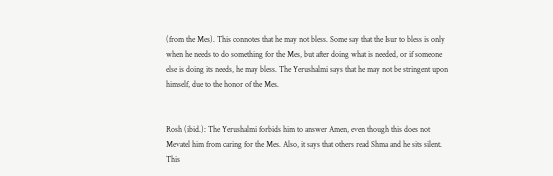(from the Mes). This connotes that he may not bless. Some say that the Isur to bless is only when he needs to do something for the Mes, but after doing what is needed, or if someone else is doing its needs, he may bless. The Yerushalmi says that he may not be stringent upon himself, due to the honor of the Mes.


Rosh (ibid.): The Yerushalmi forbids him to answer Amen, even though this does not Mevatel him from caring for the Mes. Also, it says that others read Shma and he sits silent. This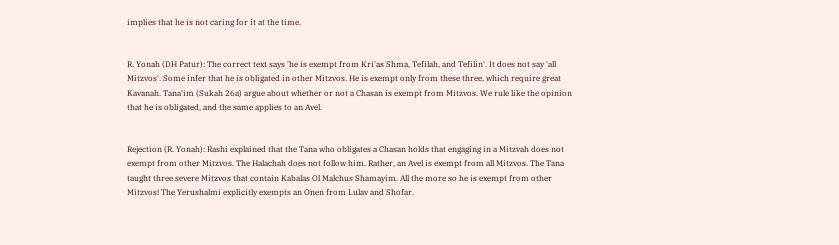implies that he is not caring for it at the time.


R. Yonah (DH Patur): The correct text says 'he is exempt from Kri'as Shma, Tefilah, and Tefilin'. It does not say 'all Mitzvos'. Some infer that he is obligated in other Mitzvos. He is exempt only from these three, which require great Kavanah. Tana'im (Sukah 26a) argue about whether or not a Chasan is exempt from Mitzvos. We rule like the opinion that he is obligated, and the same applies to an Avel.


Rejection (R. Yonah): Rashi explained that the Tana who obligates a Chasan holds that engaging in a Mitzvah does not exempt from other Mitzvos. The Halachah does not follow him. Rather, an Avel is exempt from all Mitzvos. The Tana taught three severe Mitzvos that contain Kabalas Ol Malchus Shamayim. All the more so he is exempt from other Mitzvos! The Yerushalmi explicitly exempts an Onen from Lulav and Shofar.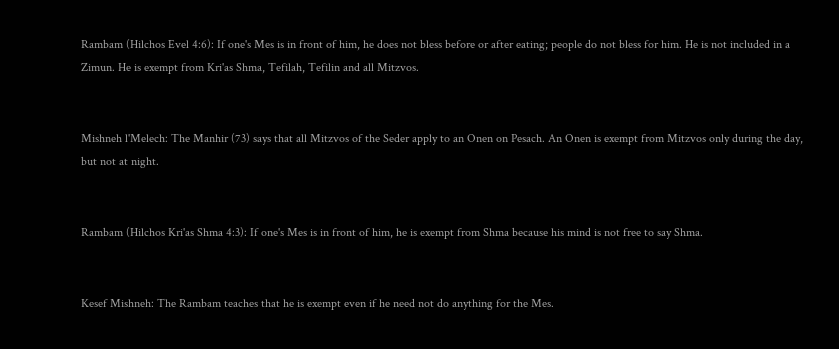Rambam (Hilchos Evel 4:6): If one's Mes is in front of him, he does not bless before or after eating; people do not bless for him. He is not included in a Zimun. He is exempt from Kri'as Shma, Tefilah, Tefilin and all Mitzvos.


Mishneh l'Melech: The Manhir (73) says that all Mitzvos of the Seder apply to an Onen on Pesach. An Onen is exempt from Mitzvos only during the day, but not at night.


Rambam (Hilchos Kri'as Shma 4:3): If one's Mes is in front of him, he is exempt from Shma because his mind is not free to say Shma.


Kesef Mishneh: The Rambam teaches that he is exempt even if he need not do anything for the Mes.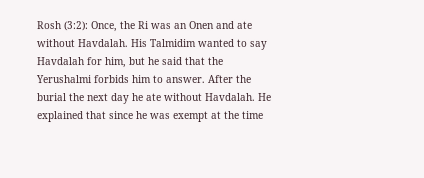Rosh (3:2): Once, the Ri was an Onen and ate without Havdalah. His Talmidim wanted to say Havdalah for him, but he said that the Yerushalmi forbids him to answer. After the burial the next day he ate without Havdalah. He explained that since he was exempt at the time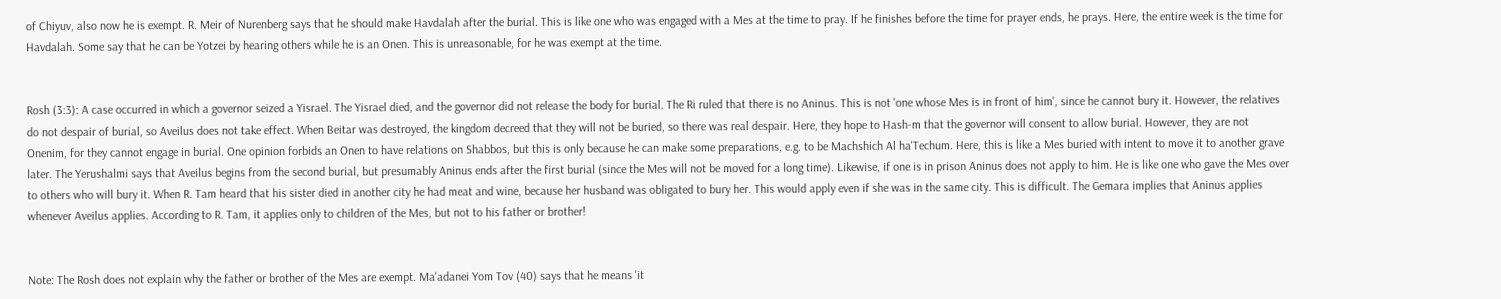of Chiyuv, also now he is exempt. R. Meir of Nurenberg says that he should make Havdalah after the burial. This is like one who was engaged with a Mes at the time to pray. If he finishes before the time for prayer ends, he prays. Here, the entire week is the time for Havdalah. Some say that he can be Yotzei by hearing others while he is an Onen. This is unreasonable, for he was exempt at the time.


Rosh (3:3): A case occurred in which a governor seized a Yisrael. The Yisrael died, and the governor did not release the body for burial. The Ri ruled that there is no Aninus. This is not 'one whose Mes is in front of him', since he cannot bury it. However, the relatives do not despair of burial, so Aveilus does not take effect. When Beitar was destroyed, the kingdom decreed that they will not be buried, so there was real despair. Here, they hope to Hash-m that the governor will consent to allow burial. However, they are not Onenim, for they cannot engage in burial. One opinion forbids an Onen to have relations on Shabbos, but this is only because he can make some preparations, e.g. to be Machshich Al ha'Techum. Here, this is like a Mes buried with intent to move it to another grave later. The Yerushalmi says that Aveilus begins from the second burial, but presumably Aninus ends after the first burial (since the Mes will not be moved for a long time). Likewise, if one is in prison Aninus does not apply to him. He is like one who gave the Mes over to others who will bury it. When R. Tam heard that his sister died in another city he had meat and wine, because her husband was obligated to bury her. This would apply even if she was in the same city. This is difficult. The Gemara implies that Aninus applies whenever Aveilus applies. According to R. Tam, it applies only to children of the Mes, but not to his father or brother!


Note: The Rosh does not explain why the father or brother of the Mes are exempt. Ma'adanei Yom Tov (40) says that he means 'it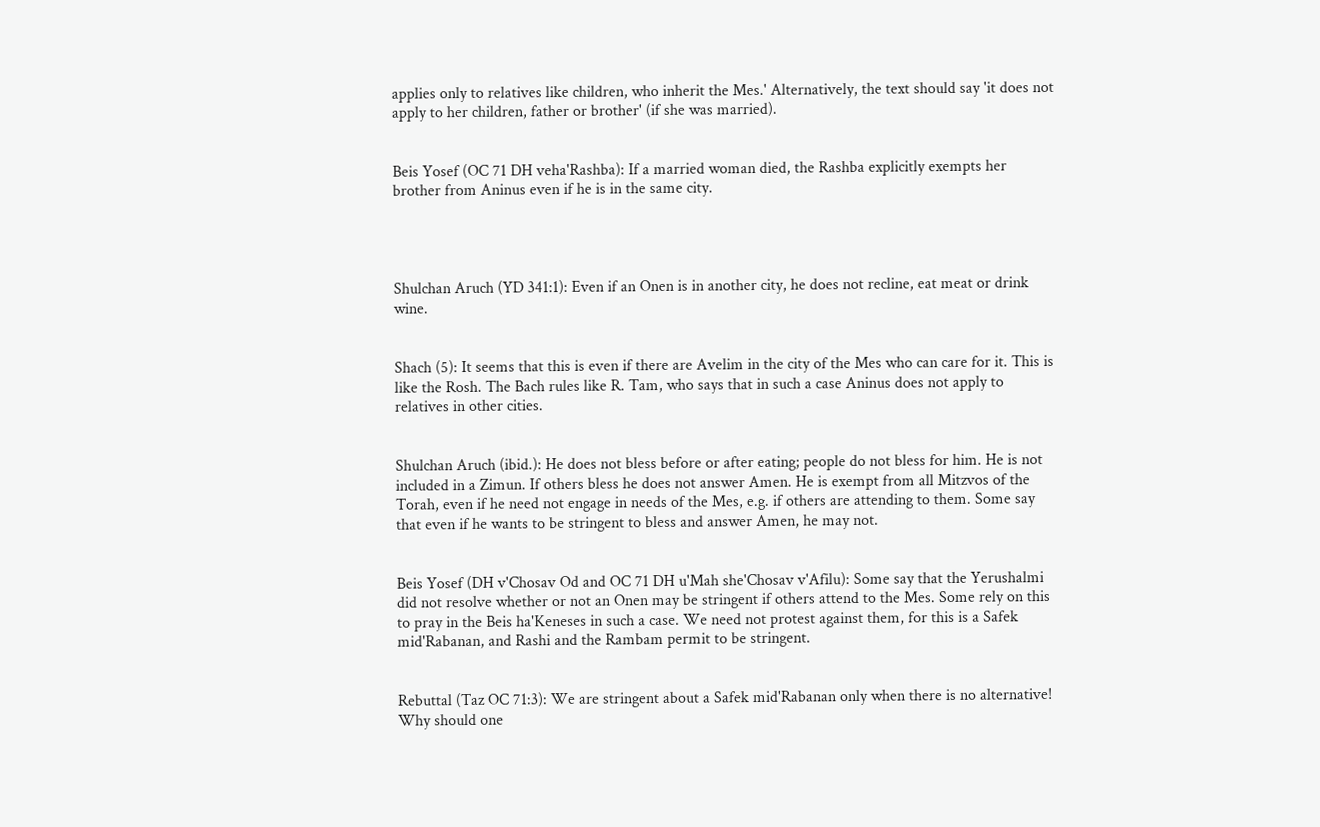applies only to relatives like children, who inherit the Mes.' Alternatively, the text should say 'it does not apply to her children, father or brother' (if she was married).


Beis Yosef (OC 71 DH veha'Rashba): If a married woman died, the Rashba explicitly exempts her brother from Aninus even if he is in the same city.




Shulchan Aruch (YD 341:1): Even if an Onen is in another city, he does not recline, eat meat or drink wine.


Shach (5): It seems that this is even if there are Avelim in the city of the Mes who can care for it. This is like the Rosh. The Bach rules like R. Tam, who says that in such a case Aninus does not apply to relatives in other cities.


Shulchan Aruch (ibid.): He does not bless before or after eating; people do not bless for him. He is not included in a Zimun. If others bless he does not answer Amen. He is exempt from all Mitzvos of the Torah, even if he need not engage in needs of the Mes, e.g. if others are attending to them. Some say that even if he wants to be stringent to bless and answer Amen, he may not.


Beis Yosef (DH v'Chosav Od and OC 71 DH u'Mah she'Chosav v'Afilu): Some say that the Yerushalmi did not resolve whether or not an Onen may be stringent if others attend to the Mes. Some rely on this to pray in the Beis ha'Keneses in such a case. We need not protest against them, for this is a Safek mid'Rabanan, and Rashi and the Rambam permit to be stringent.


Rebuttal (Taz OC 71:3): We are stringent about a Safek mid'Rabanan only when there is no alternative! Why should one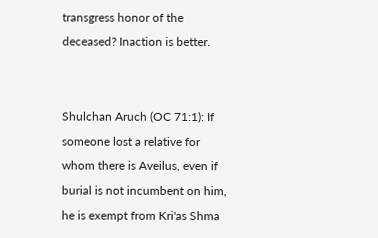transgress honor of the deceased? Inaction is better.


Shulchan Aruch (OC 71:1): If someone lost a relative for whom there is Aveilus, even if burial is not incumbent on him, he is exempt from Kri'as Shma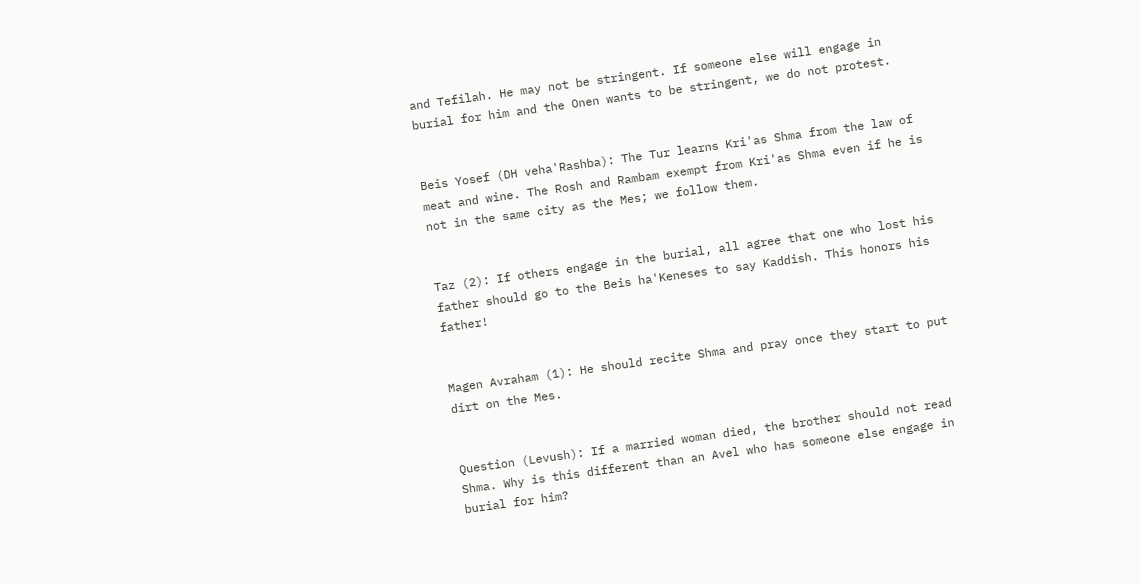and Tefilah. He may not be stringent. If someone else will engage in burial for him and the Onen wants to be stringent, we do not protest.


Beis Yosef (DH veha'Rashba): The Tur learns Kri'as Shma from the law of meat and wine. The Rosh and Rambam exempt from Kri'as Shma even if he is not in the same city as the Mes; we follow them.


Taz (2): If others engage in the burial, all agree that one who lost his father should go to the Beis ha'Keneses to say Kaddish. This honors his father!


Magen Avraham (1): He should recite Shma and pray once they start to put dirt on the Mes.


Question (Levush): If a married woman died, the brother should not read Shma. Why is this different than an Avel who has someone else engage in burial for him?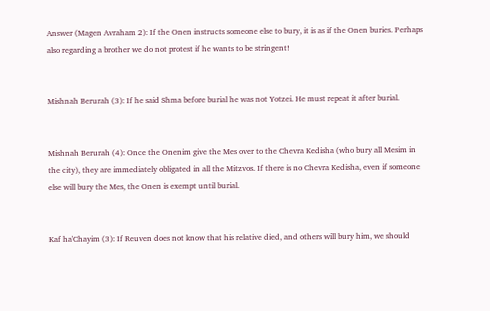Answer (Magen Avraham 2): If the Onen instructs someone else to bury, it is as if the Onen buries. Perhaps also regarding a brother we do not protest if he wants to be stringent!


Mishnah Berurah (3): If he said Shma before burial he was not Yotzei. He must repeat it after burial.


Mishnah Berurah (4): Once the Onenim give the Mes over to the Chevra Kedisha (who bury all Mesim in the city), they are immediately obligated in all the Mitzvos. If there is no Chevra Kedisha, even if someone else will bury the Mes, the Onen is exempt until burial.


Kaf ha'Chayim (3): If Reuven does not know that his relative died, and others will bury him, we should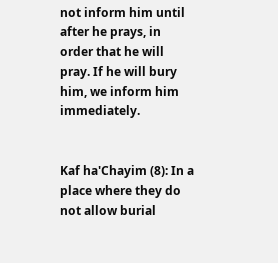not inform him until after he prays, in order that he will pray. If he will bury him, we inform him immediately.


Kaf ha'Chayim (8): In a place where they do not allow burial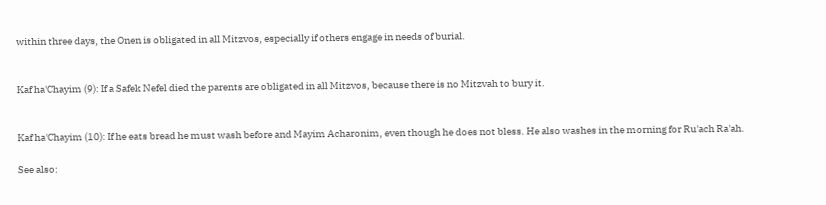within three days, the Onen is obligated in all Mitzvos, especially if others engage in needs of burial.


Kaf ha'Chayim (9): If a Safek Nefel died the parents are obligated in all Mitzvos, because there is no Mitzvah to bury it.


Kaf ha'Chayim (10): If he eats bread he must wash before and Mayim Acharonim, even though he does not bless. He also washes in the morning for Ru'ach Ra'ah.

See also: